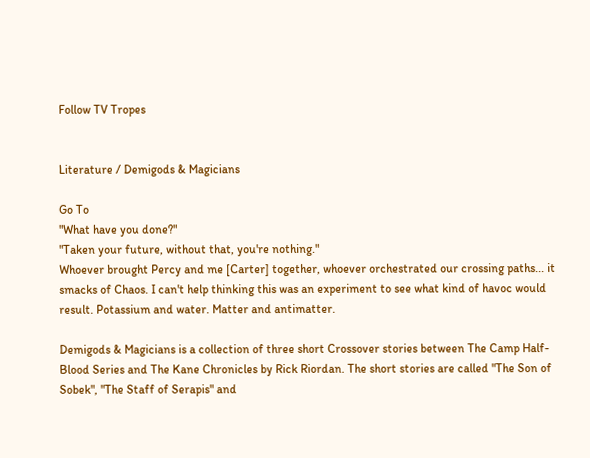Follow TV Tropes


Literature / Demigods & Magicians

Go To
"What have you done?"
"Taken your future, without that, you're nothing."
Whoever brought Percy and me [Carter] together, whoever orchestrated our crossing paths... it smacks of Chaos. I can't help thinking this was an experiment to see what kind of havoc would result. Potassium and water. Matter and antimatter.

Demigods & Magicians is a collection of three short Crossover stories between The Camp Half-Blood Series and The Kane Chronicles by Rick Riordan. The short stories are called "The Son of Sobek", "The Staff of Serapis" and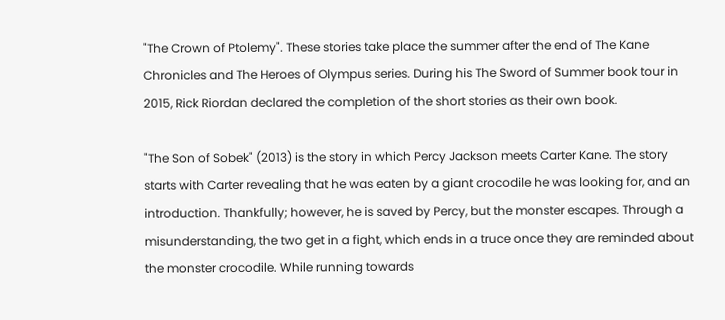"The Crown of Ptolemy". These stories take place the summer after the end of The Kane Chronicles and The Heroes of Olympus series. During his The Sword of Summer book tour in 2015, Rick Riordan declared the completion of the short stories as their own book.

"The Son of Sobek" (2013) is the story in which Percy Jackson meets Carter Kane. The story starts with Carter revealing that he was eaten by a giant crocodile he was looking for, and an introduction. Thankfully; however, he is saved by Percy, but the monster escapes. Through a misunderstanding, the two get in a fight, which ends in a truce once they are reminded about the monster crocodile. While running towards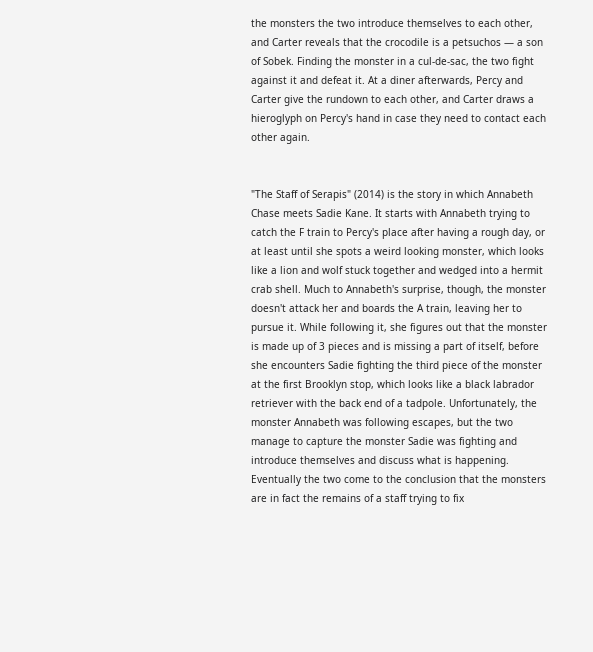the monsters the two introduce themselves to each other, and Carter reveals that the crocodile is a petsuchos — a son of Sobek. Finding the monster in a cul-de-sac, the two fight against it and defeat it. At a diner afterwards, Percy and Carter give the rundown to each other, and Carter draws a hieroglyph on Percy's hand in case they need to contact each other again.


"The Staff of Serapis" (2014) is the story in which Annabeth Chase meets Sadie Kane. It starts with Annabeth trying to catch the F train to Percy's place after having a rough day, or at least until she spots a weird looking monster, which looks like a lion and wolf stuck together and wedged into a hermit crab shell. Much to Annabeth's surprise, though, the monster doesn't attack her and boards the A train, leaving her to pursue it. While following it, she figures out that the monster is made up of 3 pieces and is missing a part of itself, before she encounters Sadie fighting the third piece of the monster at the first Brooklyn stop, which looks like a black labrador retriever with the back end of a tadpole. Unfortunately, the monster Annabeth was following escapes, but the two manage to capture the monster Sadie was fighting and introduce themselves and discuss what is happening. Eventually the two come to the conclusion that the monsters are in fact the remains of a staff trying to fix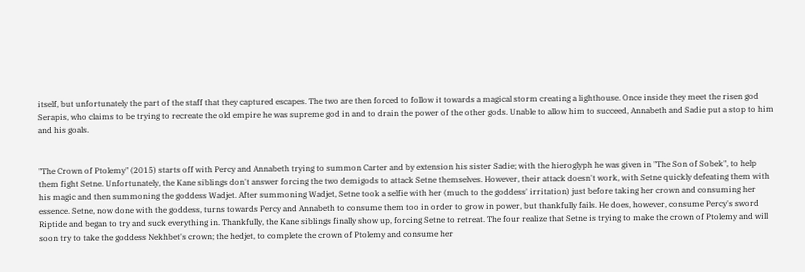itself, but unfortunately the part of the staff that they captured escapes. The two are then forced to follow it towards a magical storm creating a lighthouse. Once inside they meet the risen god Serapis, who claims to be trying to recreate the old empire he was supreme god in and to drain the power of the other gods. Unable to allow him to succeed, Annabeth and Sadie put a stop to him and his goals.


"The Crown of Ptolemy" (2015) starts off with Percy and Annabeth trying to summon Carter and by extension his sister Sadie; with the hieroglyph he was given in "The Son of Sobek", to help them fight Setne. Unfortunately, the Kane siblings don't answer forcing the two demigods to attack Setne themselves. However, their attack doesn't work, with Setne quickly defeating them with his magic and then summoning the goddess Wadjet. After summoning Wadjet, Setne took a selfie with her (much to the goddess' irritation) just before taking her crown and consuming her essence. Setne, now done with the goddess, turns towards Percy and Annabeth to consume them too in order to grow in power, but thankfully fails. He does, however, consume Percy's sword Riptide and began to try and suck everything in. Thankfully, the Kane siblings finally show up, forcing Setne to retreat. The four realize that Setne is trying to make the crown of Ptolemy and will soon try to take the goddess Nekhbet's crown; the hedjet, to complete the crown of Ptolemy and consume her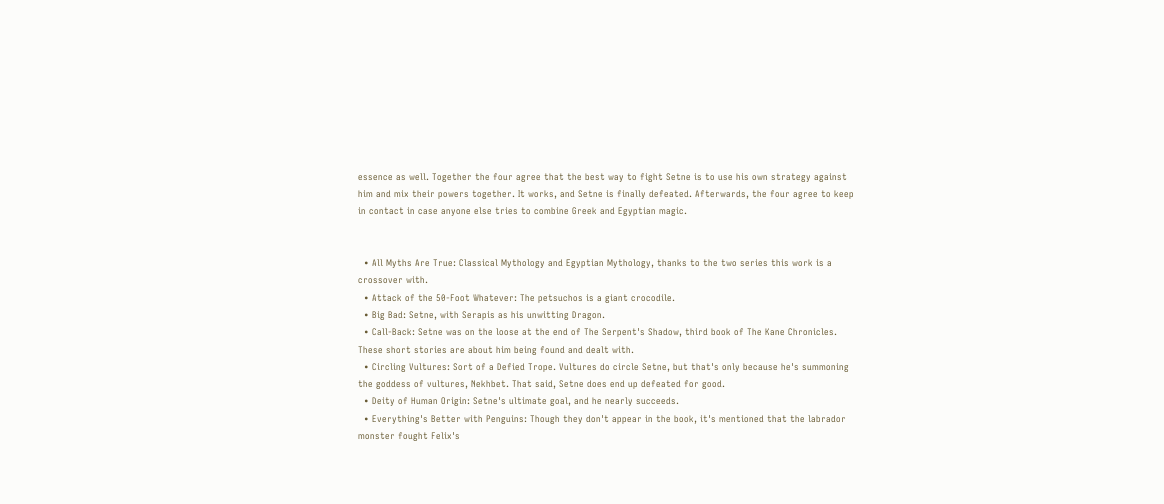essence as well. Together the four agree that the best way to fight Setne is to use his own strategy against him and mix their powers together. It works, and Setne is finally defeated. Afterwards, the four agree to keep in contact in case anyone else tries to combine Greek and Egyptian magic.


  • All Myths Are True: Classical Mythology and Egyptian Mythology, thanks to the two series this work is a crossover with.
  • Attack of the 50-Foot Whatever: The petsuchos is a giant crocodile.
  • Big Bad: Setne, with Serapis as his unwitting Dragon.
  • Call-Back: Setne was on the loose at the end of The Serpent's Shadow, third book of The Kane Chronicles. These short stories are about him being found and dealt with.
  • Circling Vultures: Sort of a Defied Trope. Vultures do circle Setne, but that's only because he's summoning the goddess of vultures, Nekhbet. That said, Setne does end up defeated for good.
  • Deity of Human Origin: Setne's ultimate goal, and he nearly succeeds.
  • Everything's Better with Penguins: Though they don't appear in the book, it's mentioned that the labrador monster fought Felix's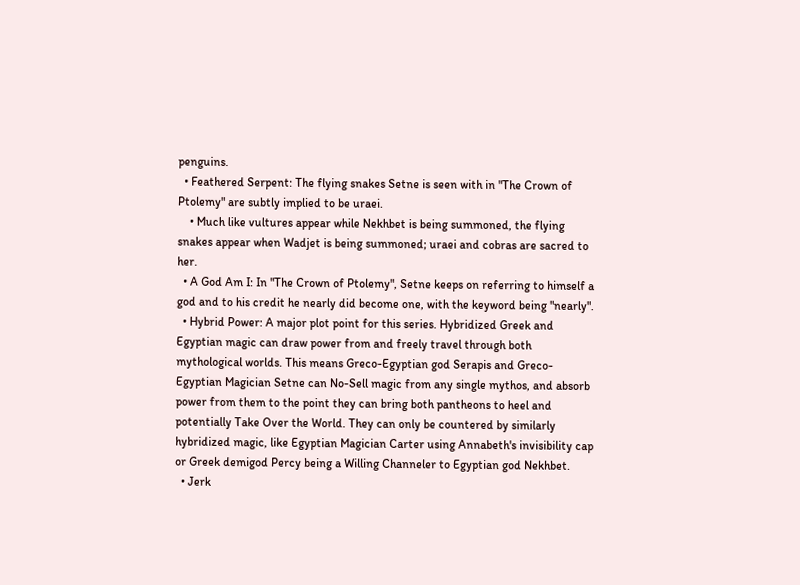penguins.
  • Feathered Serpent: The flying snakes Setne is seen with in "The Crown of Ptolemy" are subtly implied to be uraei.
    • Much like vultures appear while Nekhbet is being summoned, the flying snakes appear when Wadjet is being summoned; uraei and cobras are sacred to her.
  • A God Am I: In "The Crown of Ptolemy", Setne keeps on referring to himself a god and to his credit he nearly did become one, with the keyword being "nearly".
  • Hybrid Power: A major plot point for this series. Hybridized Greek and Egyptian magic can draw power from and freely travel through both mythological worlds. This means Greco-Egyptian god Serapis and Greco-Egyptian Magician Setne can No-Sell magic from any single mythos, and absorb power from them to the point they can bring both pantheons to heel and potentially Take Over the World. They can only be countered by similarly hybridized magic, like Egyptian Magician Carter using Annabeth's invisibility cap or Greek demigod Percy being a Willing Channeler to Egyptian god Nekhbet.
  • Jerk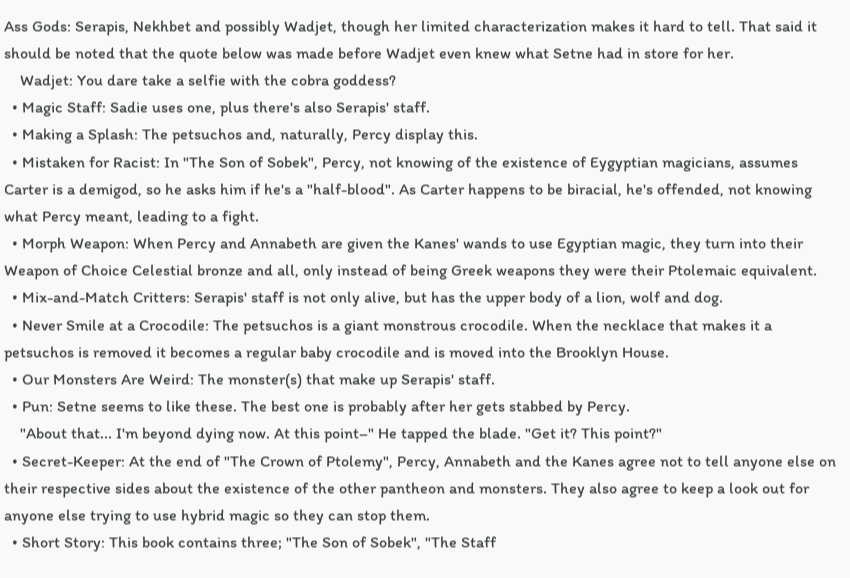Ass Gods: Serapis, Nekhbet and possibly Wadjet, though her limited characterization makes it hard to tell. That said it should be noted that the quote below was made before Wadjet even knew what Setne had in store for her.
    Wadjet: You dare take a selfie with the cobra goddess?
  • Magic Staff: Sadie uses one, plus there's also Serapis' staff.
  • Making a Splash: The petsuchos and, naturally, Percy display this.
  • Mistaken for Racist: In "The Son of Sobek", Percy, not knowing of the existence of Eygyptian magicians, assumes Carter is a demigod, so he asks him if he's a "half-blood". As Carter happens to be biracial, he's offended, not knowing what Percy meant, leading to a fight.
  • Morph Weapon: When Percy and Annabeth are given the Kanes' wands to use Egyptian magic, they turn into their Weapon of Choice Celestial bronze and all, only instead of being Greek weapons they were their Ptolemaic equivalent.
  • Mix-and-Match Critters: Serapis' staff is not only alive, but has the upper body of a lion, wolf and dog.
  • Never Smile at a Crocodile: The petsuchos is a giant monstrous crocodile. When the necklace that makes it a petsuchos is removed it becomes a regular baby crocodile and is moved into the Brooklyn House.
  • Our Monsters Are Weird: The monster(s) that make up Serapis' staff.
  • Pun: Setne seems to like these. The best one is probably after her gets stabbed by Percy.
    "About that... I'm beyond dying now. At this point–" He tapped the blade. "Get it? This point?"
  • Secret-Keeper: At the end of "The Crown of Ptolemy", Percy, Annabeth and the Kanes agree not to tell anyone else on their respective sides about the existence of the other pantheon and monsters. They also agree to keep a look out for anyone else trying to use hybrid magic so they can stop them.
  • Short Story: This book contains three; "The Son of Sobek", "The Staff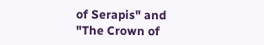of Serapis" and "The Crown of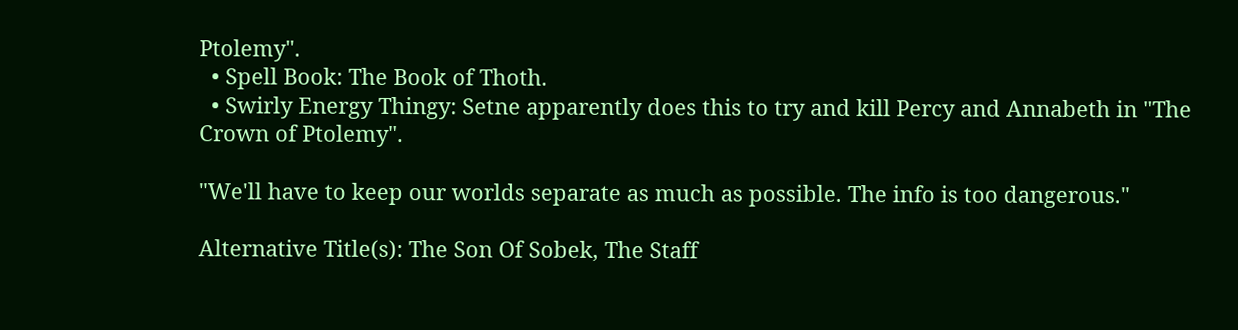Ptolemy".
  • Spell Book: The Book of Thoth.
  • Swirly Energy Thingy: Setne apparently does this to try and kill Percy and Annabeth in "The Crown of Ptolemy".

"We'll have to keep our worlds separate as much as possible. The info is too dangerous."

Alternative Title(s): The Son Of Sobek, The Staff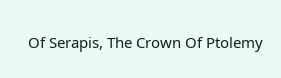Of Serapis, The Crown Of Ptolemy